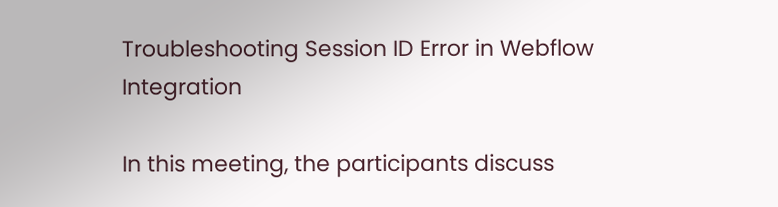Troubleshooting Session ID Error in Webflow Integration

In this meeting, the participants discuss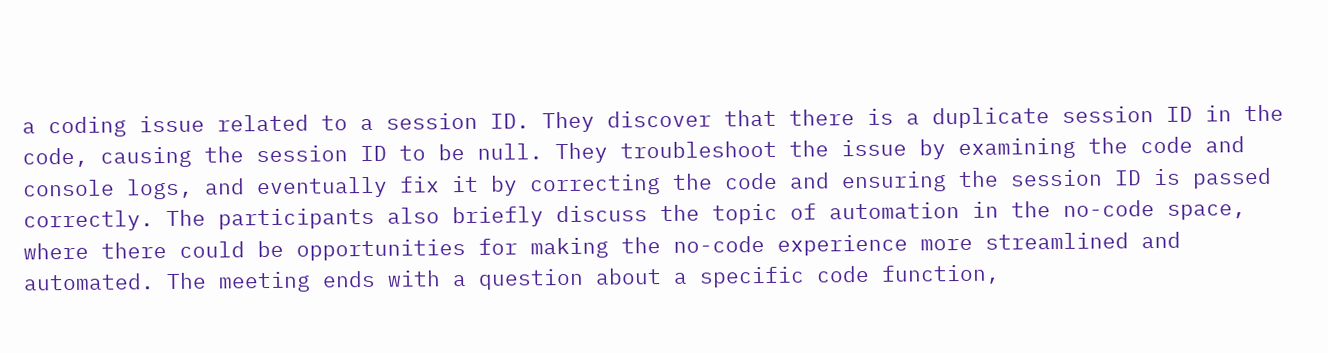a coding issue related to a session ID. They discover that there is a duplicate session ID in the code, causing the session ID to be null. They troubleshoot the issue by examining the code and console logs, and eventually fix it by correcting the code and ensuring the session ID is passed correctly. The participants also briefly discuss the topic of automation in the no-code space, where there could be opportunities for making the no-code experience more streamlined and automated. The meeting ends with a question about a specific code function,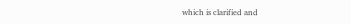which is clarified and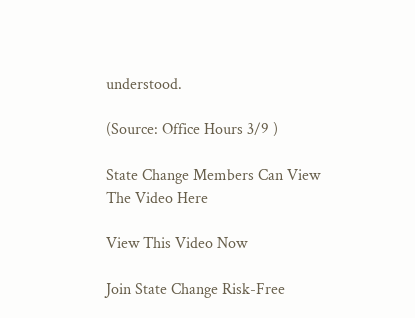understood.

(Source: Office Hours 3/9 )

State Change Members Can View The Video Here

View This Video Now

Join State Change Risk-Free